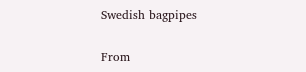Swedish bagpipes

From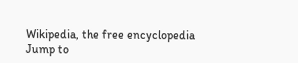Wikipedia, the free encyclopedia
Jump to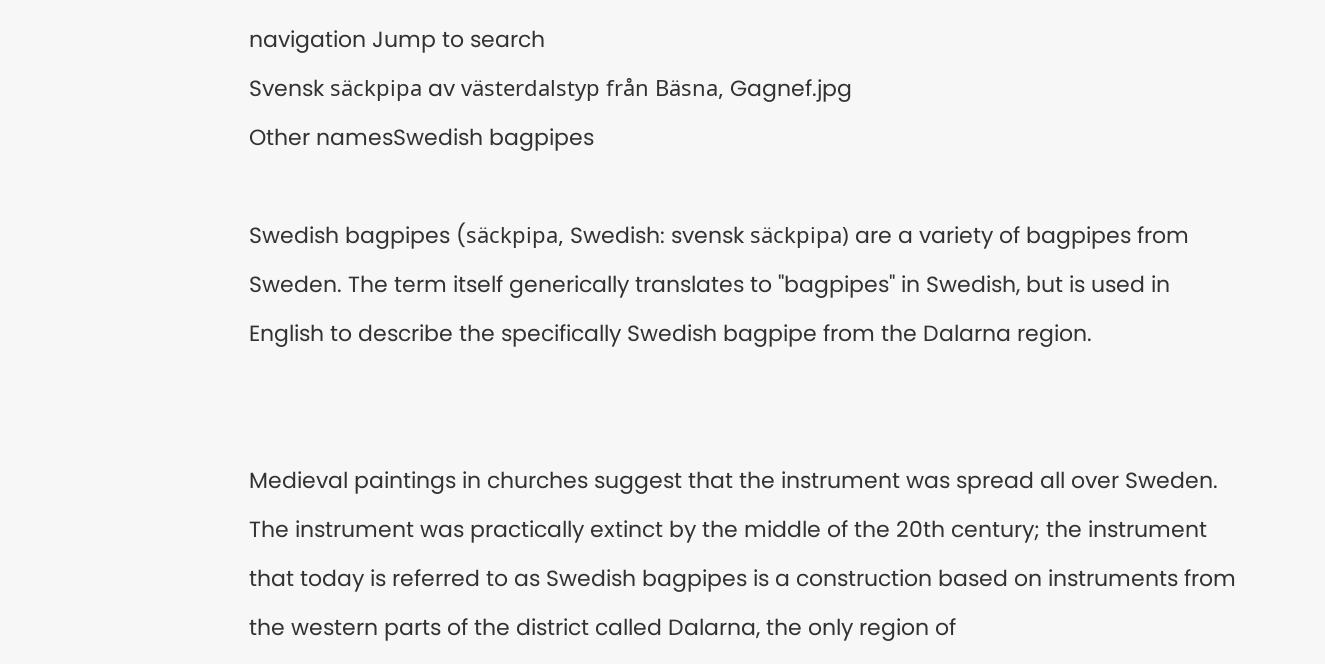navigation Jump to search
Svensk säckpipa av västerdalstyp från Bäsna, Gagnef.jpg
Other namesSwedish bagpipes

Swedish bagpipes (säckpipa, Swedish: svensk säckpipa) are a variety of bagpipes from Sweden. The term itself generically translates to "bagpipes" in Swedish, but is used in English to describe the specifically Swedish bagpipe from the Dalarna region.


Medieval paintings in churches suggest that the instrument was spread all over Sweden. The instrument was practically extinct by the middle of the 20th century; the instrument that today is referred to as Swedish bagpipes is a construction based on instruments from the western parts of the district called Dalarna, the only region of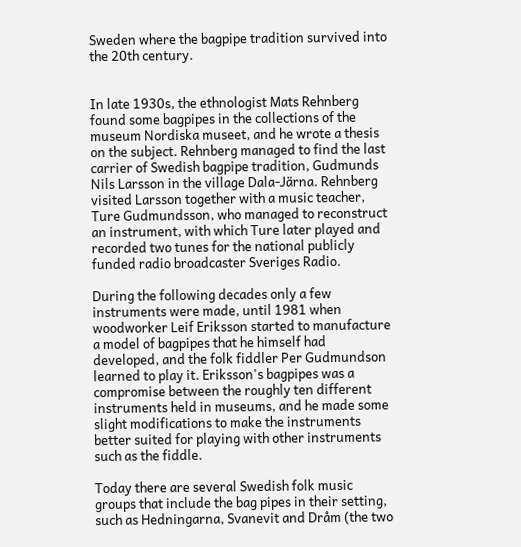Sweden where the bagpipe tradition survived into the 20th century.


In late 1930s, the ethnologist Mats Rehnberg found some bagpipes in the collections of the museum Nordiska museet, and he wrote a thesis on the subject. Rehnberg managed to find the last carrier of Swedish bagpipe tradition, Gudmunds Nils Larsson in the village Dala-Järna. Rehnberg visited Larsson together with a music teacher, Ture Gudmundsson, who managed to reconstruct an instrument, with which Ture later played and recorded two tunes for the national publicly funded radio broadcaster Sveriges Radio.

During the following decades only a few instruments were made, until 1981 when woodworker Leif Eriksson started to manufacture a model of bagpipes that he himself had developed, and the folk fiddler Per Gudmundson learned to play it. Eriksson's bagpipes was a compromise between the roughly ten different instruments held in museums, and he made some slight modifications to make the instruments better suited for playing with other instruments such as the fiddle.

Today there are several Swedish folk music groups that include the bag pipes in their setting, such as Hedningarna, Svanevit and Dråm (the two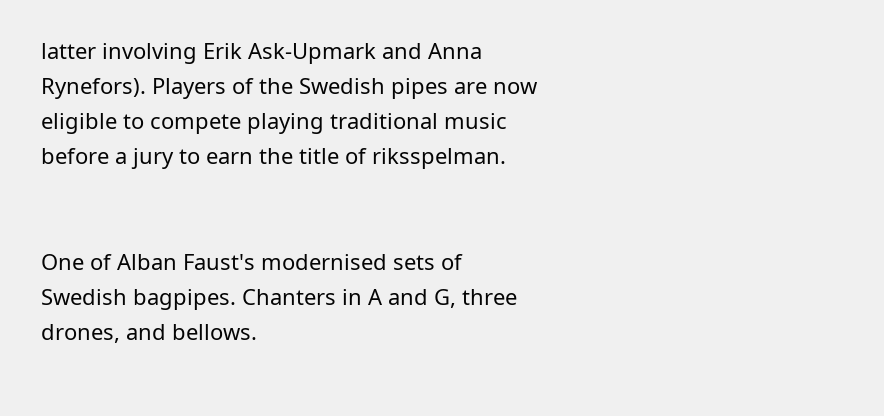latter involving Erik Ask-Upmark and Anna Rynefors). Players of the Swedish pipes are now eligible to compete playing traditional music before a jury to earn the title of riksspelman.


One of Alban Faust's modernised sets of Swedish bagpipes. Chanters in A and G, three drones, and bellows.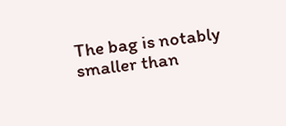The bag is notably smaller than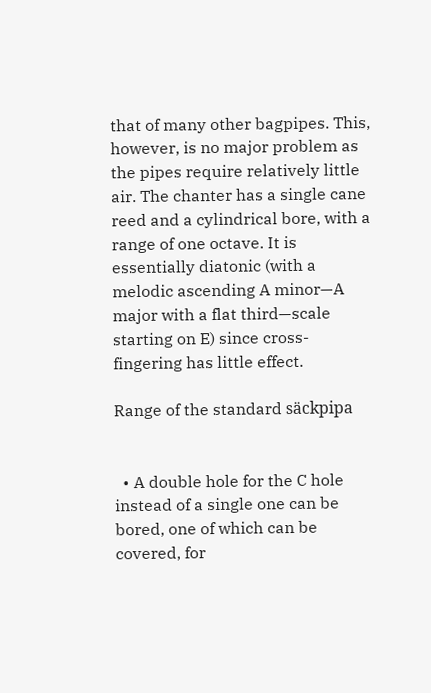that of many other bagpipes. This, however, is no major problem as the pipes require relatively little air. The chanter has a single cane reed and a cylindrical bore, with a range of one octave. It is essentially diatonic (with a melodic ascending A minor—A major with a flat third—scale starting on E) since cross-fingering has little effect.

Range of the standard säckpipa


  • A double hole for the C hole instead of a single one can be bored, one of which can be covered, for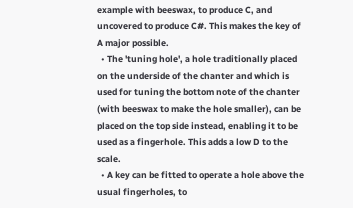example with beeswax, to produce C, and uncovered to produce C#. This makes the key of A major possible.
  • The 'tuning hole', a hole traditionally placed on the underside of the chanter and which is used for tuning the bottom note of the chanter (with beeswax to make the hole smaller), can be placed on the top side instead, enabling it to be used as a fingerhole. This adds a low D to the scale.
  • A key can be fitted to operate a hole above the usual fingerholes, to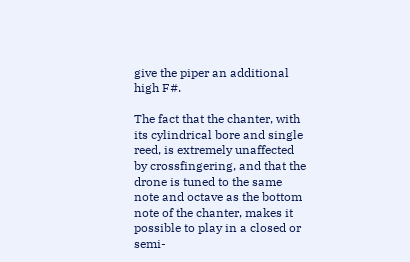give the piper an additional high F#.

The fact that the chanter, with its cylindrical bore and single reed, is extremely unaffected by crossfingering, and that the drone is tuned to the same note and octave as the bottom note of the chanter, makes it possible to play in a closed or semi-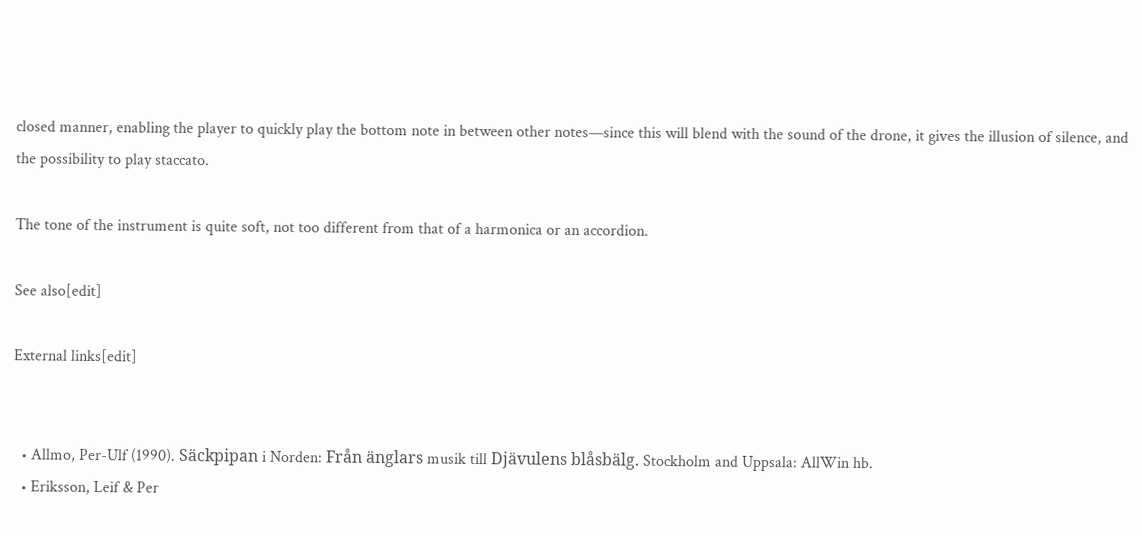closed manner, enabling the player to quickly play the bottom note in between other notes—since this will blend with the sound of the drone, it gives the illusion of silence, and the possibility to play staccato.

The tone of the instrument is quite soft, not too different from that of a harmonica or an accordion.

See also[edit]

External links[edit]


  • Allmo, Per-Ulf (1990). Säckpipan i Norden: Från änglars musik till Djävulens blåsbälg. Stockholm and Uppsala: AllWin hb.
  • Eriksson, Leif & Per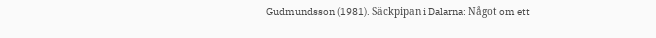Gudmundsson (1981). Säckpipan i Dalarna: Något om ett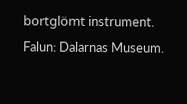bortglömt instrument. Falun: Dalarnas Museum.